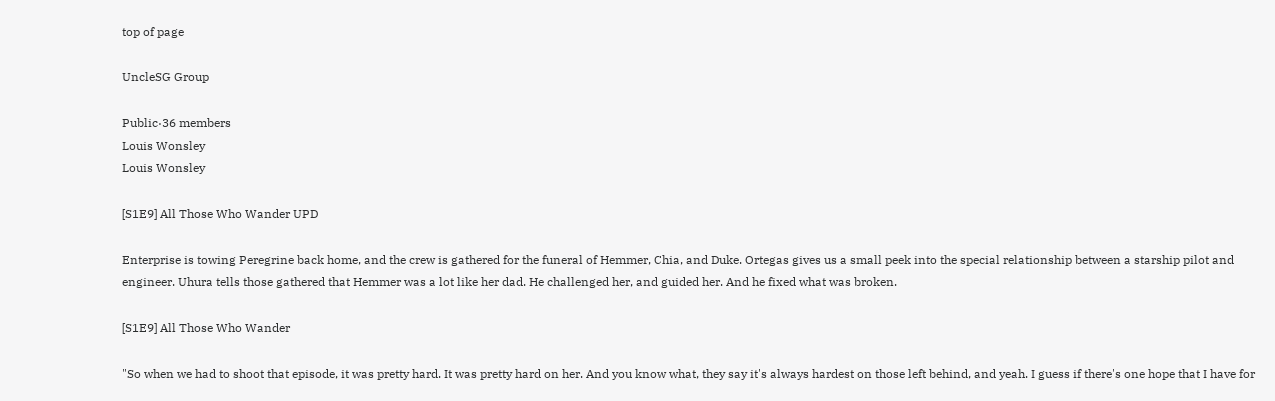top of page

UncleSG Group

Public·36 members
Louis Wonsley
Louis Wonsley

[S1E9] All Those Who Wander UPD

Enterprise is towing Peregrine back home, and the crew is gathered for the funeral of Hemmer, Chia, and Duke. Ortegas gives us a small peek into the special relationship between a starship pilot and engineer. Uhura tells those gathered that Hemmer was a lot like her dad. He challenged her, and guided her. And he fixed what was broken.

[S1E9] All Those Who Wander

"So when we had to shoot that episode, it was pretty hard. It was pretty hard on her. And you know what, they say it's always hardest on those left behind, and yeah. I guess if there's one hope that I have for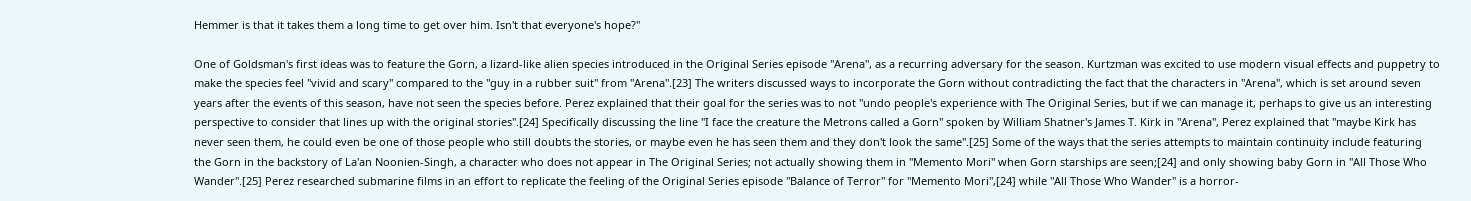Hemmer is that it takes them a long time to get over him. Isn't that everyone's hope?"

One of Goldsman's first ideas was to feature the Gorn, a lizard-like alien species introduced in the Original Series episode "Arena", as a recurring adversary for the season. Kurtzman was excited to use modern visual effects and puppetry to make the species feel "vivid and scary" compared to the "guy in a rubber suit" from "Arena".[23] The writers discussed ways to incorporate the Gorn without contradicting the fact that the characters in "Arena", which is set around seven years after the events of this season, have not seen the species before. Perez explained that their goal for the series was to not "undo people's experience with The Original Series, but if we can manage it, perhaps to give us an interesting perspective to consider that lines up with the original stories".[24] Specifically discussing the line "I face the creature the Metrons called a Gorn" spoken by William Shatner's James T. Kirk in "Arena", Perez explained that "maybe Kirk has never seen them, he could even be one of those people who still doubts the stories, or maybe even he has seen them and they don't look the same".[25] Some of the ways that the series attempts to maintain continuity include featuring the Gorn in the backstory of La'an Noonien-Singh, a character who does not appear in The Original Series; not actually showing them in "Memento Mori" when Gorn starships are seen;[24] and only showing baby Gorn in "All Those Who Wander".[25] Perez researched submarine films in an effort to replicate the feeling of the Original Series episode "Balance of Terror" for "Memento Mori",[24] while "All Those Who Wander" is a horror-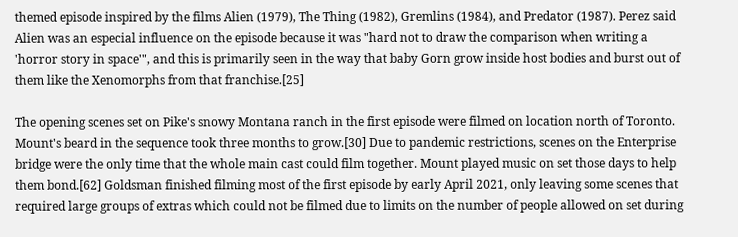themed episode inspired by the films Alien (1979), The Thing (1982), Gremlins (1984), and Predator (1987). Perez said Alien was an especial influence on the episode because it was "hard not to draw the comparison when writing a 'horror story in space'", and this is primarily seen in the way that baby Gorn grow inside host bodies and burst out of them like the Xenomorphs from that franchise.[25]

The opening scenes set on Pike's snowy Montana ranch in the first episode were filmed on location north of Toronto. Mount's beard in the sequence took three months to grow.[30] Due to pandemic restrictions, scenes on the Enterprise bridge were the only time that the whole main cast could film together. Mount played music on set those days to help them bond.[62] Goldsman finished filming most of the first episode by early April 2021, only leaving some scenes that required large groups of extras which could not be filmed due to limits on the number of people allowed on set during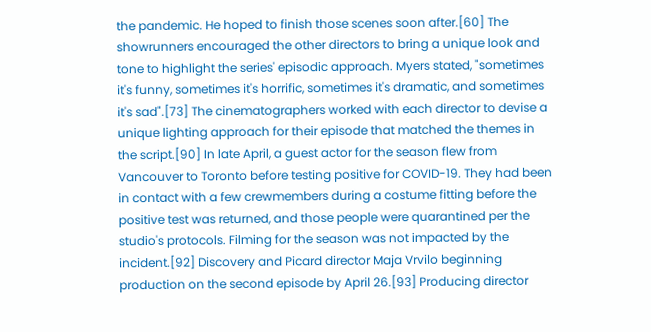the pandemic. He hoped to finish those scenes soon after.[60] The showrunners encouraged the other directors to bring a unique look and tone to highlight the series' episodic approach. Myers stated, "sometimes it's funny, sometimes it's horrific, sometimes it's dramatic, and sometimes it's sad".[73] The cinematographers worked with each director to devise a unique lighting approach for their episode that matched the themes in the script.[90] In late April, a guest actor for the season flew from Vancouver to Toronto before testing positive for COVID-19. They had been in contact with a few crewmembers during a costume fitting before the positive test was returned, and those people were quarantined per the studio's protocols. Filming for the season was not impacted by the incident.[92] Discovery and Picard director Maja Vrvilo beginning production on the second episode by April 26.[93] Producing director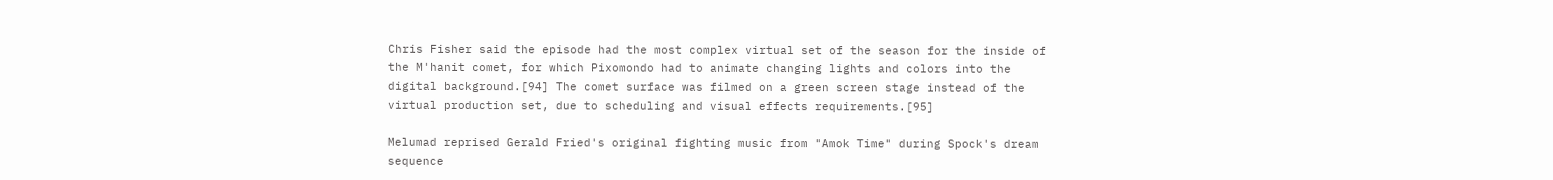Chris Fisher said the episode had the most complex virtual set of the season for the inside of the M'hanit comet, for which Pixomondo had to animate changing lights and colors into the digital background.[94] The comet surface was filmed on a green screen stage instead of the virtual production set, due to scheduling and visual effects requirements.[95]

Melumad reprised Gerald Fried's original fighting music from "Amok Time" during Spock's dream sequence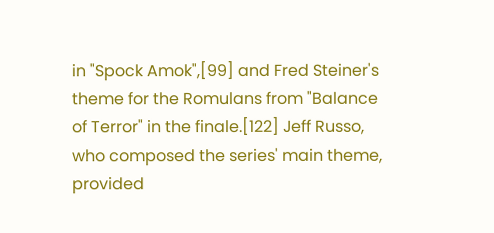in "Spock Amok",[99] and Fred Steiner's theme for the Romulans from "Balance of Terror" in the finale.[122] Jeff Russo, who composed the series' main theme, provided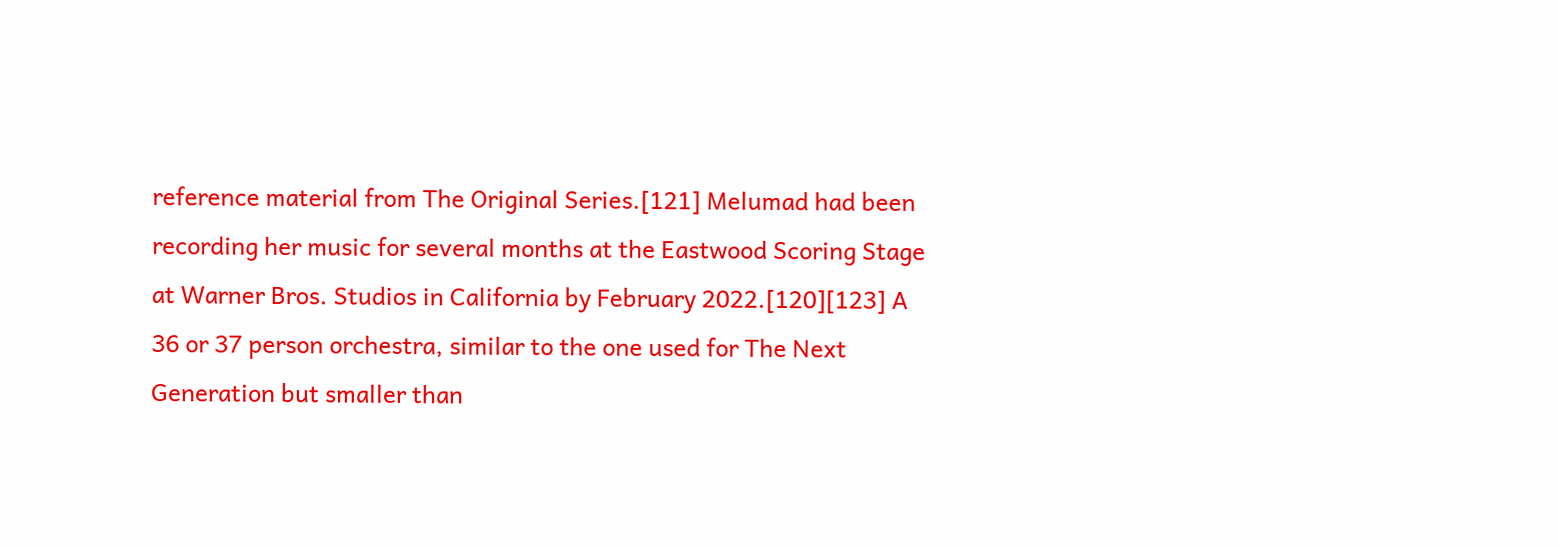reference material from The Original Series.[121] Melumad had been recording her music for several months at the Eastwood Scoring Stage at Warner Bros. Studios in California by February 2022.[120][123] A 36 or 37 person orchestra, similar to the one used for The Next Generation but smaller than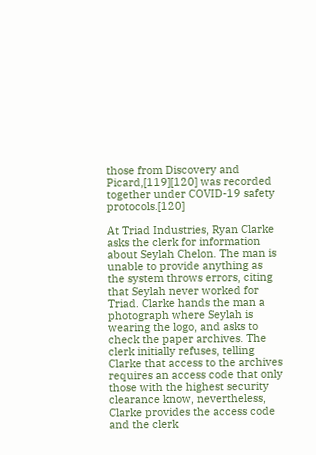those from Discovery and Picard,[119][120] was recorded together under COVID-19 safety protocols.[120]

At Triad Industries, Ryan Clarke asks the clerk for information about Seylah Chelon. The man is unable to provide anything as the system throws errors, citing that Seylah never worked for Triad. Clarke hands the man a photograph where Seylah is wearing the logo, and asks to check the paper archives. The clerk initially refuses, telling Clarke that access to the archives requires an access code that only those with the highest security clearance know, nevertheless, Clarke provides the access code and the clerk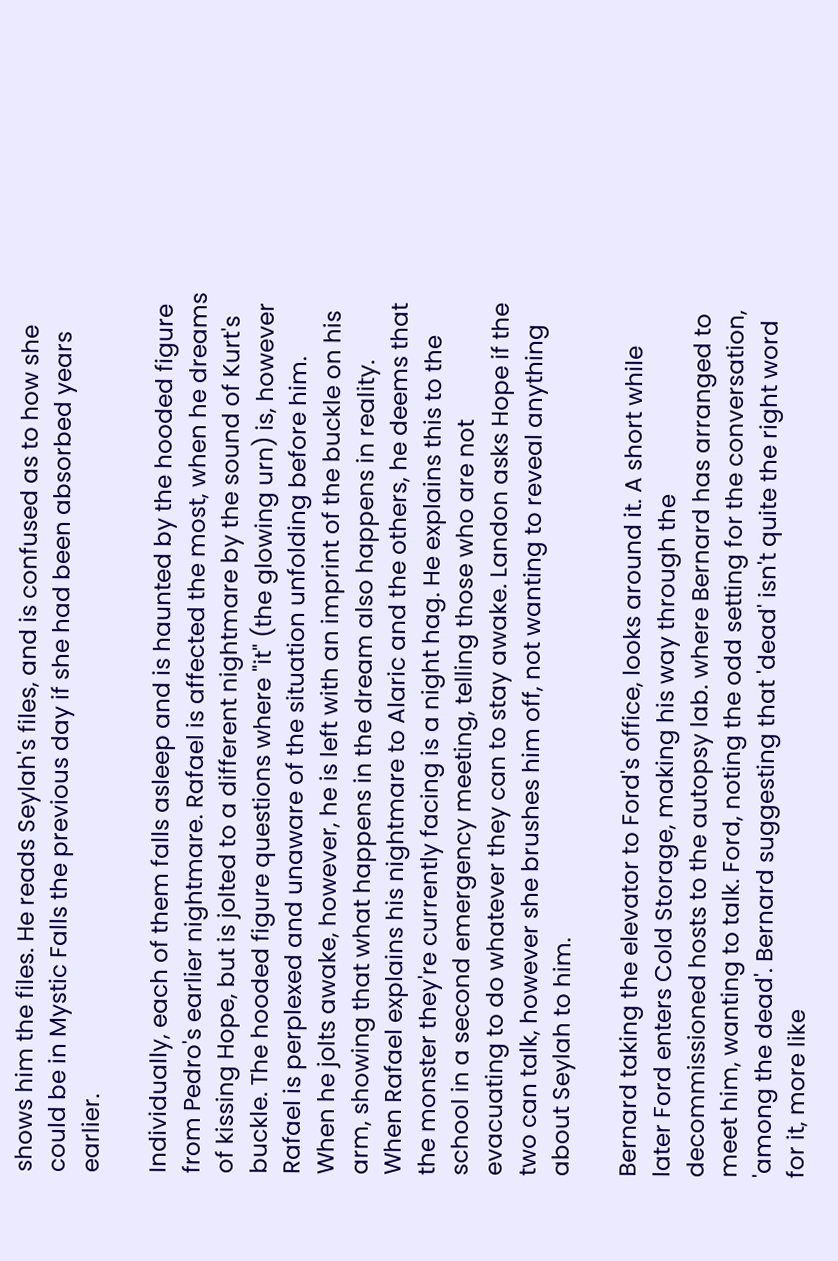shows him the files. He reads Seylah's files, and is confused as to how she could be in Mystic Falls the previous day if she had been absorbed years earlier.

Individually, each of them falls asleep and is haunted by the hooded figure from Pedro's earlier nightmare. Rafael is affected the most, when he dreams of kissing Hope, but is jolted to a different nightmare by the sound of Kurt's buckle. The hooded figure questions where "it" (the glowing urn) is, however Rafael is perplexed and unaware of the situation unfolding before him. When he jolts awake, however, he is left with an imprint of the buckle on his arm, showing that what happens in the dream also happens in reality. When Rafael explains his nightmare to Alaric and the others, he deems that the monster they're currently facing is a night hag. He explains this to the school in a second emergency meeting, telling those who are not evacuating to do whatever they can to stay awake. Landon asks Hope if the two can talk, however she brushes him off, not wanting to reveal anything about Seylah to him.

Bernard taking the elevator to Ford's office, looks around it. A short while later Ford enters Cold Storage, making his way through the decommissioned hosts to the autopsy lab. where Bernard has arranged to meet him, wanting to talk. Ford, noting the odd setting for the conversation, 'among the dead'. Bernard suggesting that 'dead' isn't quite the right word for it, more like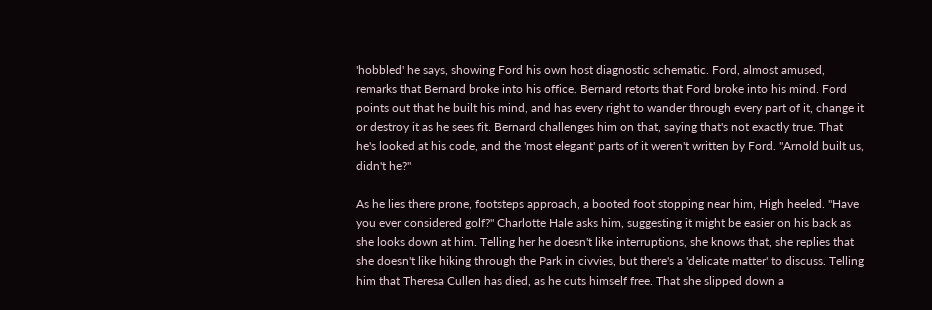'hobbled' he says, showing Ford his own host diagnostic schematic. Ford, almost amused, remarks that Bernard broke into his office. Bernard retorts that Ford broke into his mind. Ford points out that he built his mind, and has every right to wander through every part of it, change it or destroy it as he sees fit. Bernard challenges him on that, saying that's not exactly true. That he's looked at his code, and the 'most elegant' parts of it weren't written by Ford. "Arnold built us, didn't he?"

As he lies there prone, footsteps approach, a booted foot stopping near him, High heeled. "Have you ever considered golf?" Charlotte Hale asks him, suggesting it might be easier on his back as she looks down at him. Telling her he doesn't like interruptions, she knows that, she replies that she doesn't like hiking through the Park in civvies, but there's a 'delicate matter' to discuss. Telling him that Theresa Cullen has died, as he cuts himself free. That she slipped down a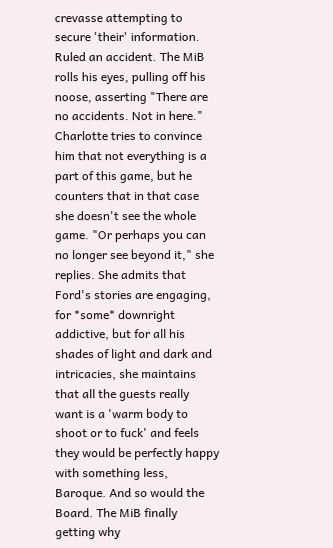crevasse attempting to secure 'their' information. Ruled an accident. The MiB rolls his eyes, pulling off his noose, asserting "There are no accidents. Not in here." Charlotte tries to convince him that not everything is a part of this game, but he counters that in that case she doesn't see the whole game. "Or perhaps you can no longer see beyond it," she replies. She admits that Ford's stories are engaging, for *some* downright addictive, but for all his shades of light and dark and intricacies, she maintains that all the guests really want is a 'warm body to shoot or to fuck' and feels they would be perfectly happy with something less, Baroque. And so would the Board. The MiB finally getting why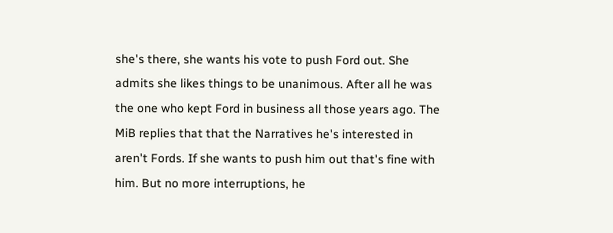she's there, she wants his vote to push Ford out. She admits she likes things to be unanimous. After all he was the one who kept Ford in business all those years ago. The MiB replies that that the Narratives he's interested in aren't Fords. If she wants to push him out that's fine with him. But no more interruptions, he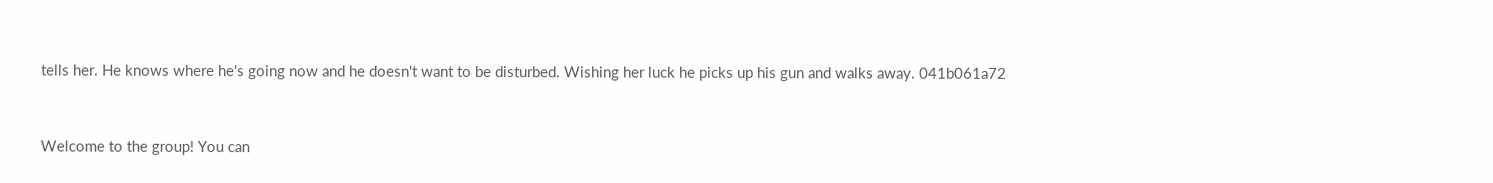tells her. He knows where he's going now and he doesn't want to be disturbed. Wishing her luck he picks up his gun and walks away. 041b061a72


Welcome to the group! You can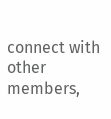connect with other members,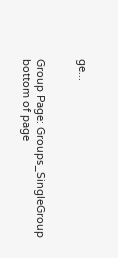ge...


Group Page: Groups_SingleGroup
bottom of page